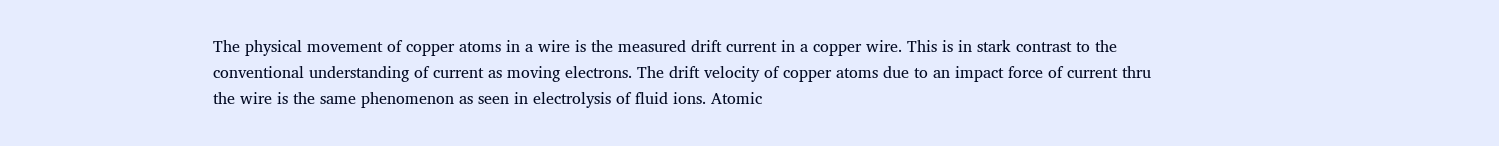The physical movement of copper atoms in a wire is the measured drift current in a copper wire. This is in stark contrast to the conventional understanding of current as moving electrons. The drift velocity of copper atoms due to an impact force of current thru the wire is the same phenomenon as seen in electrolysis of fluid ions. Atomic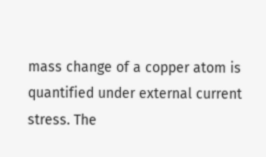mass change of a copper atom is quantified under external current stress. The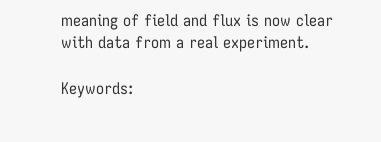meaning of field and flux is now clear with data from a real experiment.

Keywords: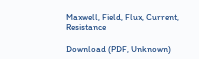Maxwell, Field, Flux, Current, Resistance

Download (PDF, Unknown)